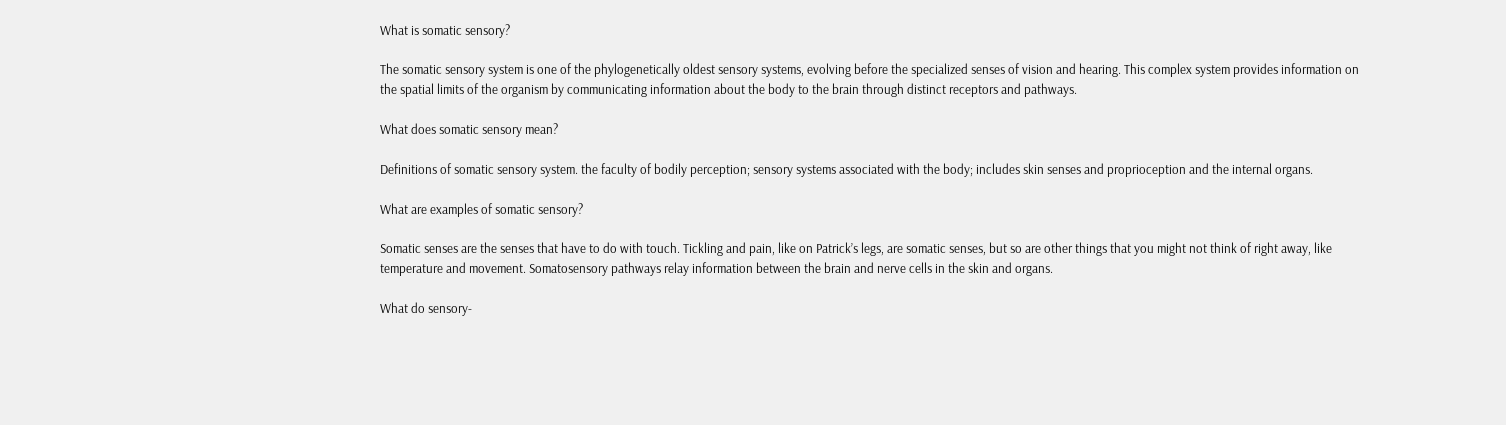What is somatic sensory?

The somatic sensory system is one of the phylogenetically oldest sensory systems, evolving before the specialized senses of vision and hearing. This complex system provides information on the spatial limits of the organism by communicating information about the body to the brain through distinct receptors and pathways.

What does somatic sensory mean?

Definitions of somatic sensory system. the faculty of bodily perception; sensory systems associated with the body; includes skin senses and proprioception and the internal organs.

What are examples of somatic sensory?

Somatic senses are the senses that have to do with touch. Tickling and pain, like on Patrick’s legs, are somatic senses, but so are other things that you might not think of right away, like temperature and movement. Somatosensory pathways relay information between the brain and nerve cells in the skin and organs.

What do sensory-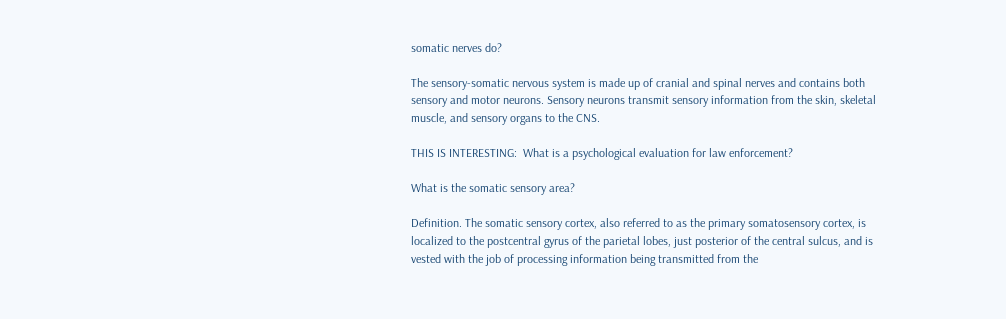somatic nerves do?

The sensory-somatic nervous system is made up of cranial and spinal nerves and contains both sensory and motor neurons. Sensory neurons transmit sensory information from the skin, skeletal muscle, and sensory organs to the CNS.

THIS IS INTERESTING:  What is a psychological evaluation for law enforcement?

What is the somatic sensory area?

Definition. The somatic sensory cortex, also referred to as the primary somatosensory cortex, is localized to the postcentral gyrus of the parietal lobes, just posterior of the central sulcus, and is vested with the job of processing information being transmitted from the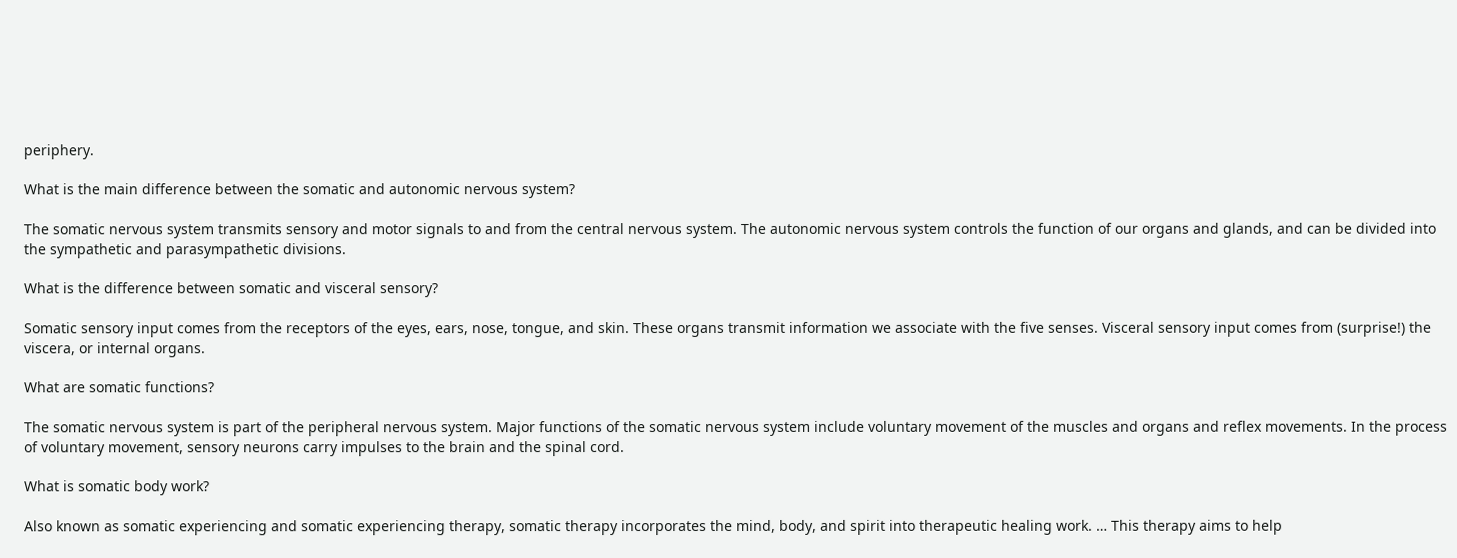periphery.

What is the main difference between the somatic and autonomic nervous system?

The somatic nervous system transmits sensory and motor signals to and from the central nervous system. The autonomic nervous system controls the function of our organs and glands, and can be divided into the sympathetic and parasympathetic divisions.

What is the difference between somatic and visceral sensory?

Somatic sensory input comes from the receptors of the eyes, ears, nose, tongue, and skin. These organs transmit information we associate with the five senses. Visceral sensory input comes from (surprise!) the viscera, or internal organs.

What are somatic functions?

The somatic nervous system is part of the peripheral nervous system. Major functions of the somatic nervous system include voluntary movement of the muscles and organs and reflex movements. In the process of voluntary movement, sensory neurons carry impulses to the brain and the spinal cord.

What is somatic body work?

Also known as somatic experiencing and somatic experiencing therapy, somatic therapy incorporates the mind, body, and spirit into therapeutic healing work. … This therapy aims to help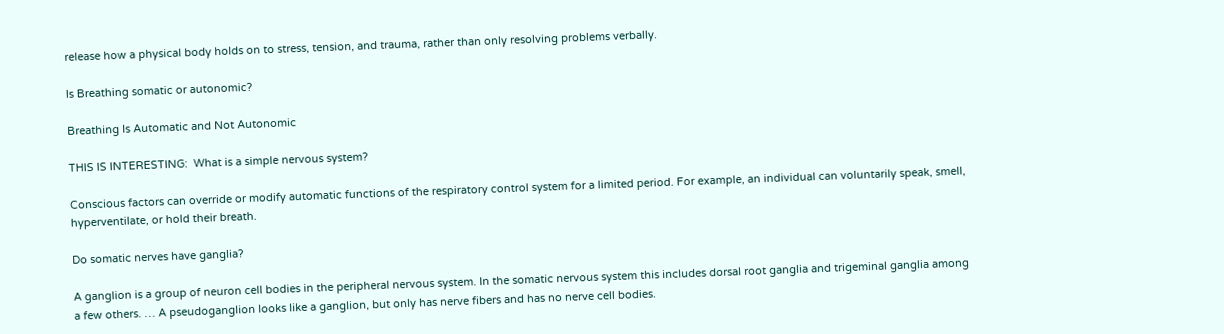release how a physical body holds on to stress, tension, and trauma, rather than only resolving problems verbally.

Is Breathing somatic or autonomic?

Breathing Is Automatic and Not Autonomic

THIS IS INTERESTING:  What is a simple nervous system?

Conscious factors can override or modify automatic functions of the respiratory control system for a limited period. For example, an individual can voluntarily speak, smell, hyperventilate, or hold their breath.

Do somatic nerves have ganglia?

A ganglion is a group of neuron cell bodies in the peripheral nervous system. In the somatic nervous system this includes dorsal root ganglia and trigeminal ganglia among a few others. … A pseudoganglion looks like a ganglion, but only has nerve fibers and has no nerve cell bodies.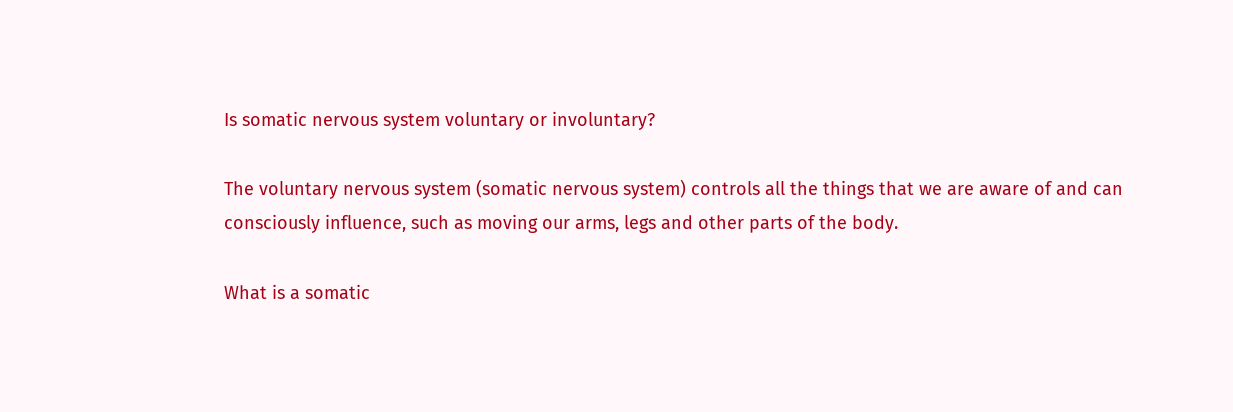Is somatic nervous system voluntary or involuntary?

The voluntary nervous system (somatic nervous system) controls all the things that we are aware of and can consciously influence, such as moving our arms, legs and other parts of the body.

What is a somatic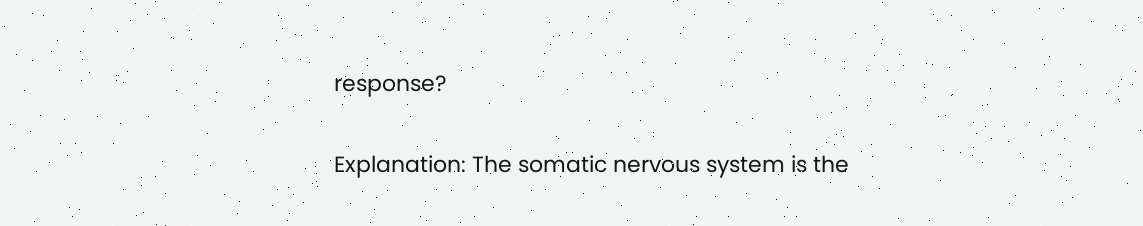response?

Explanation: The somatic nervous system is the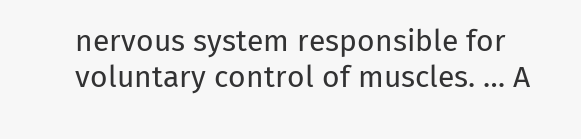nervous system responsible for voluntary control of muscles. … A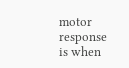motor response is when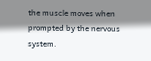the muscle moves when prompted by the nervous system.